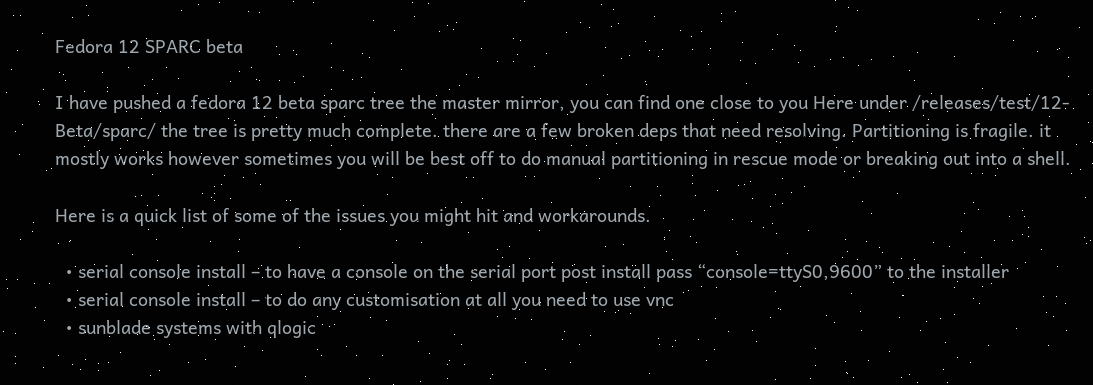Fedora 12 SPARC beta

I have pushed a fedora 12 beta sparc tree the master mirror, you can find one close to you Here under /releases/test/12-Beta/sparc/ the tree is pretty much complete. there are a few broken deps that need resolving. Partitioning is fragile. it mostly works however sometimes you will be best off to do manual partitioning in rescue mode or breaking out into a shell.

Here is a quick list of some of the issues you might hit and workarounds.

  • serial console install – to have a console on the serial port post install pass “console=ttyS0,9600” to the installer
  • serial console install – to do any customisation at all you need to use vnc
  • sunblade systems with qlogic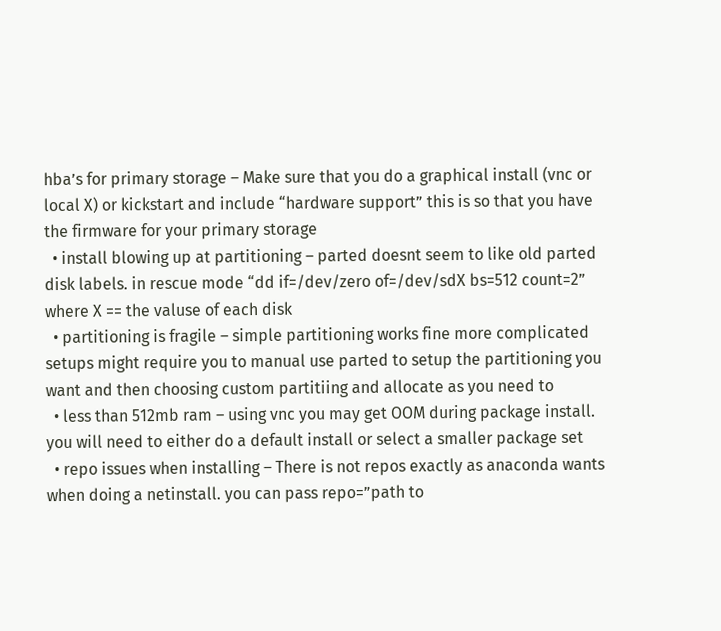hba’s for primary storage – Make sure that you do a graphical install (vnc or local X) or kickstart and include “hardware support” this is so that you have the firmware for your primary storage
  • install blowing up at partitioning – parted doesnt seem to like old parted disk labels. in rescue mode “dd if=/dev/zero of=/dev/sdX bs=512 count=2” where X == the valuse of each disk
  • partitioning is fragile – simple partitioning works fine more complicated setups might require you to manual use parted to setup the partitioning you want and then choosing custom partitiing and allocate as you need to
  • less than 512mb ram – using vnc you may get OOM during package install. you will need to either do a default install or select a smaller package set
  • repo issues when installing – There is not repos exactly as anaconda wants when doing a netinstall. you can pass repo=”path to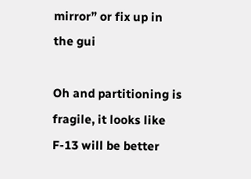mirror” or fix up in the gui

Oh and partitioning is fragile, it looks like F-13 will be better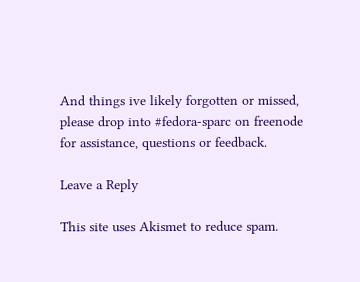And things ive likely forgotten or missed, please drop into #fedora-sparc on freenode for assistance, questions or feedback.

Leave a Reply

This site uses Akismet to reduce spam.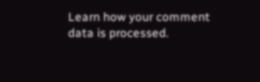Learn how your comment data is processed.